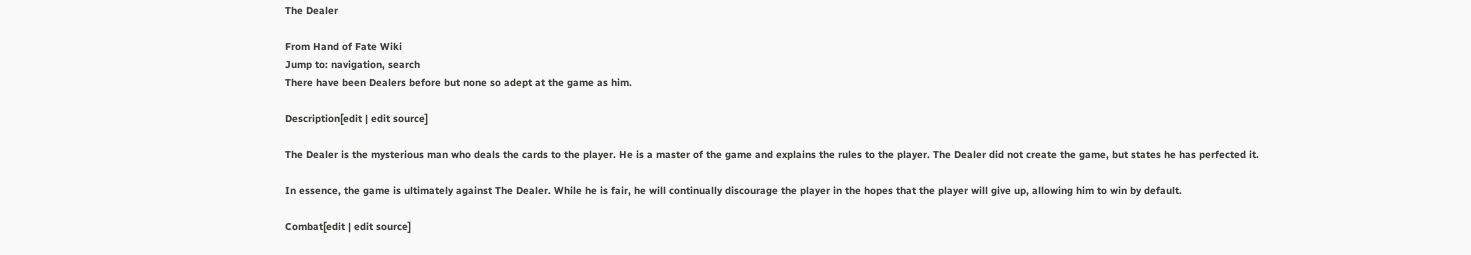The Dealer

From Hand of Fate Wiki
Jump to: navigation, search
There have been Dealers before but none so adept at the game as him.

Description[edit | edit source]

The Dealer is the mysterious man who deals the cards to the player. He is a master of the game and explains the rules to the player. The Dealer did not create the game, but states he has perfected it.

In essence, the game is ultimately against The Dealer. While he is fair, he will continually discourage the player in the hopes that the player will give up, allowing him to win by default.

Combat[edit | edit source]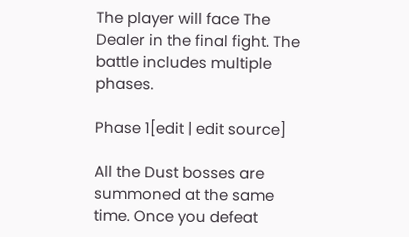The player will face The Dealer in the final fight. The battle includes multiple phases.

Phase 1[edit | edit source]

All the Dust bosses are summoned at the same time. Once you defeat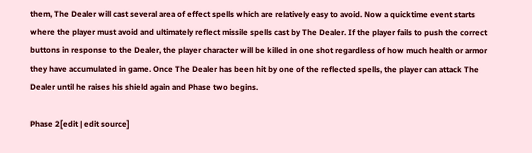them, The Dealer will cast several area of effect spells which are relatively easy to avoid. Now a quicktime event starts where the player must avoid and ultimately reflect missile spells cast by The Dealer. If the player fails to push the correct buttons in response to the Dealer, the player character will be killed in one shot regardless of how much health or armor they have accumulated in game. Once The Dealer has been hit by one of the reflected spells, the player can attack The Dealer until he raises his shield again and Phase two begins.

Phase 2[edit | edit source]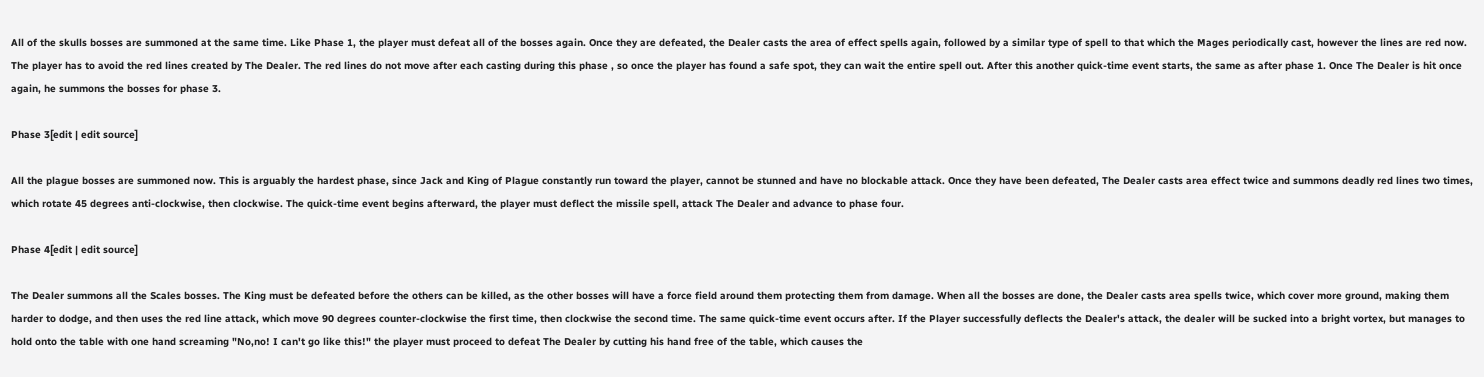All of the skulls bosses are summoned at the same time. Like Phase 1, the player must defeat all of the bosses again. Once they are defeated, the Dealer casts the area of effect spells again, followed by a similar type of spell to that which the Mages periodically cast, however the lines are red now. The player has to avoid the red lines created by The Dealer. The red lines do not move after each casting during this phase , so once the player has found a safe spot, they can wait the entire spell out. After this another quick-time event starts, the same as after phase 1. Once The Dealer is hit once again, he summons the bosses for phase 3.

Phase 3[edit | edit source]

All the plague bosses are summoned now. This is arguably the hardest phase, since Jack and King of Plague constantly run toward the player, cannot be stunned and have no blockable attack. Once they have been defeated, The Dealer casts area effect twice and summons deadly red lines two times, which rotate 45 degrees anti-clockwise, then clockwise. The quick-time event begins afterward, the player must deflect the missile spell, attack The Dealer and advance to phase four.

Phase 4[edit | edit source]

The Dealer summons all the Scales bosses. The King must be defeated before the others can be killed, as the other bosses will have a force field around them protecting them from damage. When all the bosses are done, the Dealer casts area spells twice, which cover more ground, making them harder to dodge, and then uses the red line attack, which move 90 degrees counter-clockwise the first time, then clockwise the second time. The same quick-time event occurs after. If the Player successfully deflects the Dealer's attack, the dealer will be sucked into a bright vortex, but manages to hold onto the table with one hand screaming "No,no! I can't go like this!" the player must proceed to defeat The Dealer by cutting his hand free of the table, which causes the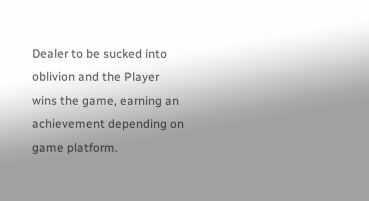Dealer to be sucked into oblivion and the Player wins the game, earning an achievement depending on game platform.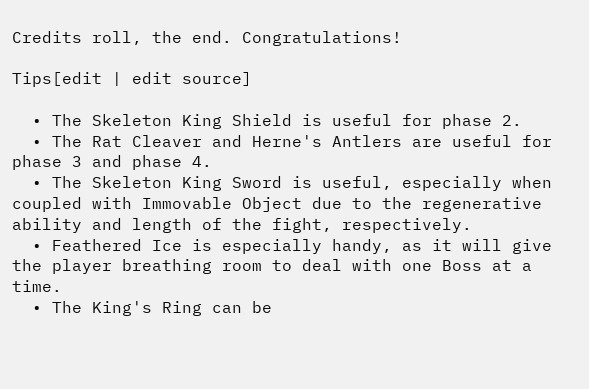Credits roll, the end. Congratulations!

Tips[edit | edit source]

  • The Skeleton King Shield is useful for phase 2.
  • The Rat Cleaver and Herne's Antlers are useful for phase 3 and phase 4.
  • The Skeleton King Sword is useful, especially when coupled with Immovable Object due to the regenerative ability and length of the fight, respectively.
  • Feathered Ice is especially handy, as it will give the player breathing room to deal with one Boss at a time.
  • The King's Ring can be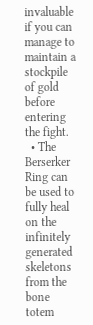invaluable if you can manage to maintain a stockpile of gold before entering the fight.
  • The Berserker Ring can be used to fully heal on the infinitely generated skeletons from the bone totem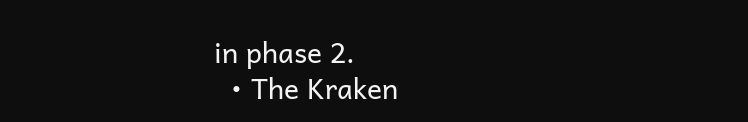in phase 2.
  • The Kraken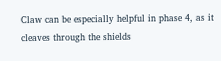Claw can be especially helpful in phase 4, as it cleaves through the shields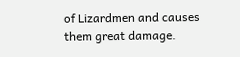of Lizardmen and causes them great damage.